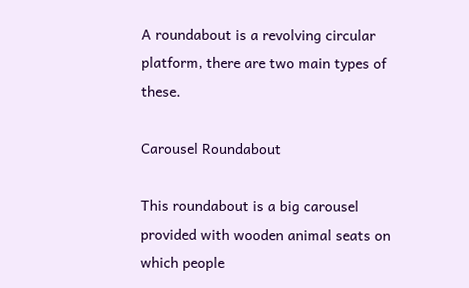A roundabout is a revolving circular platform, there are two main types of these.

Carousel Roundabout

This roundabout is a big carousel provided with wooden animal seats on which people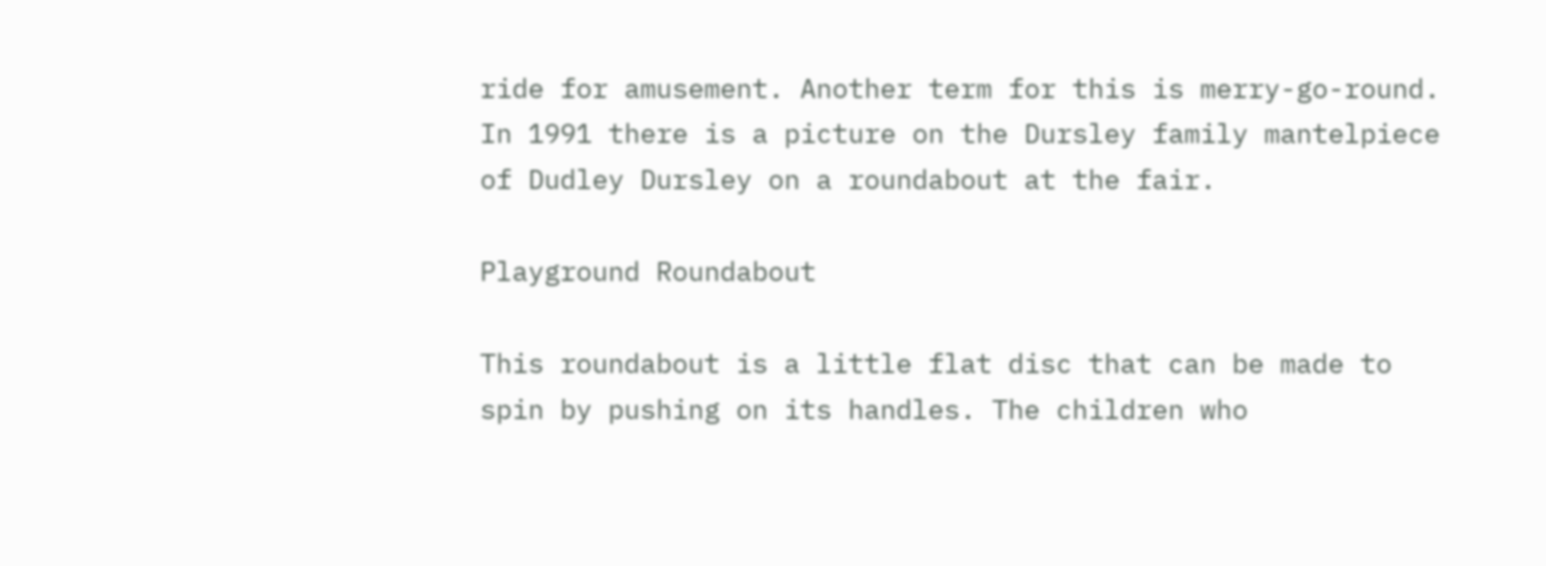ride for amusement. Another term for this is merry-go-round. In 1991 there is a picture on the Dursley family mantelpiece of Dudley Dursley on a roundabout at the fair.

Playground Roundabout

This roundabout is a little flat disc that can be made to spin by pushing on its handles. The children who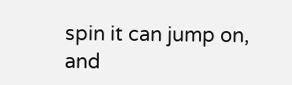spin it can jump on, and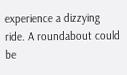experience a dizzying ride. A roundabout could be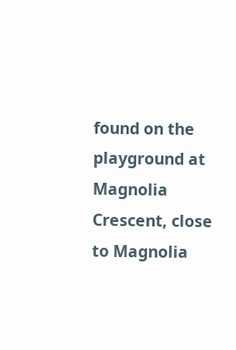found on the playground at Magnolia Crescent, close to Magnolia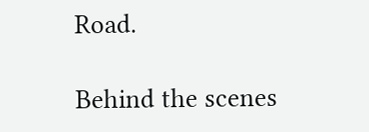Road.

Behind the scenes